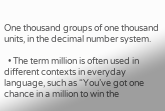One thousand groups of one thousand units, in the decimal number system.

  • The term million is often used in different contexts in everyday language, such as “You’ve got one chance in a million to win the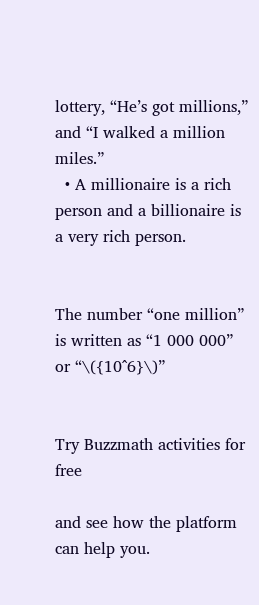lottery, “He’s got millions,” and “I walked a million miles.”
  • A millionaire is a rich person and a billionaire is a very rich person.


The number “one million” is written as “1 000 000” or “\({10^6}\)”


Try Buzzmath activities for free

and see how the platform can help you.